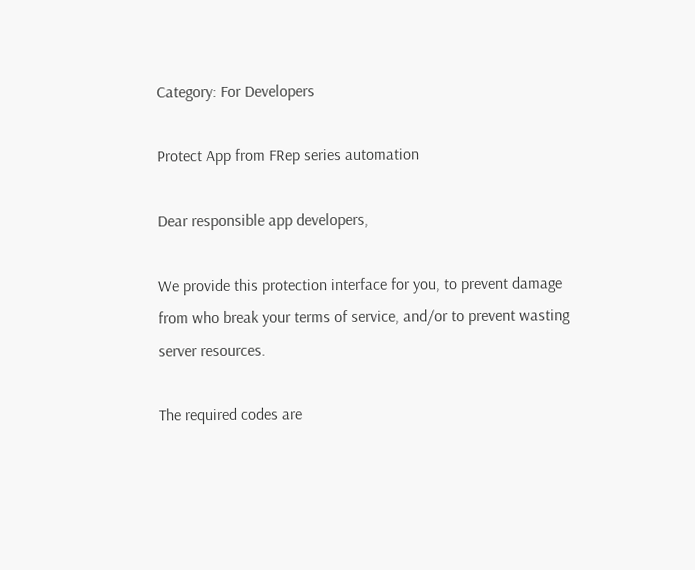Category: For Developers

Protect App from FRep series automation

Dear responsible app developers,

We provide this protection interface for you, to prevent damage from who break your terms of service, and/or to prevent wasting server resources.

The required codes are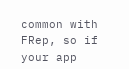common with FRep, so if your app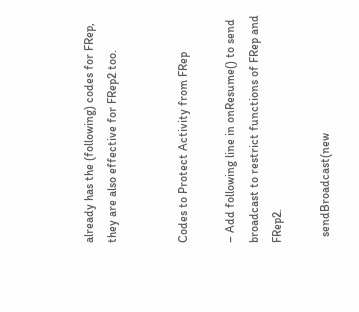already has the (following) codes for FRep, they are also effective for FRep2 too.


Codes to Protect Activity from FRep

– Add following line in onResume() to send broadcast to restrict functions of FRep and FRep2.

  sendBroadcast(new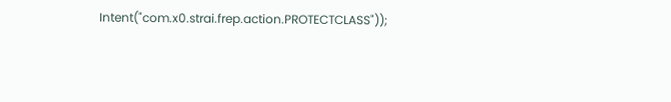Intent("com.x0.strai.frep.action.PROTECTCLASS"));